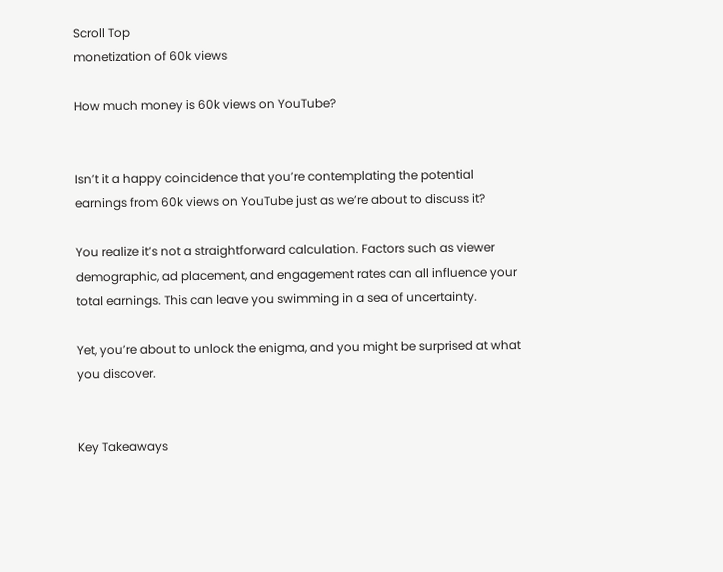Scroll Top
monetization of 60k views

How much money is 60k views on YouTube?


Isn’t it a happy coincidence that you’re contemplating the potential earnings from 60k views on YouTube just as we’re about to discuss it?

You realize it’s not a straightforward calculation. Factors such as viewer demographic, ad placement, and engagement rates can all influence your total earnings. This can leave you swimming in a sea of uncertainty.

Yet, you’re about to unlock the enigma, and you might be surprised at what you discover.


Key Takeaways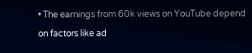• The earnings from 60k views on YouTube depend on factors like ad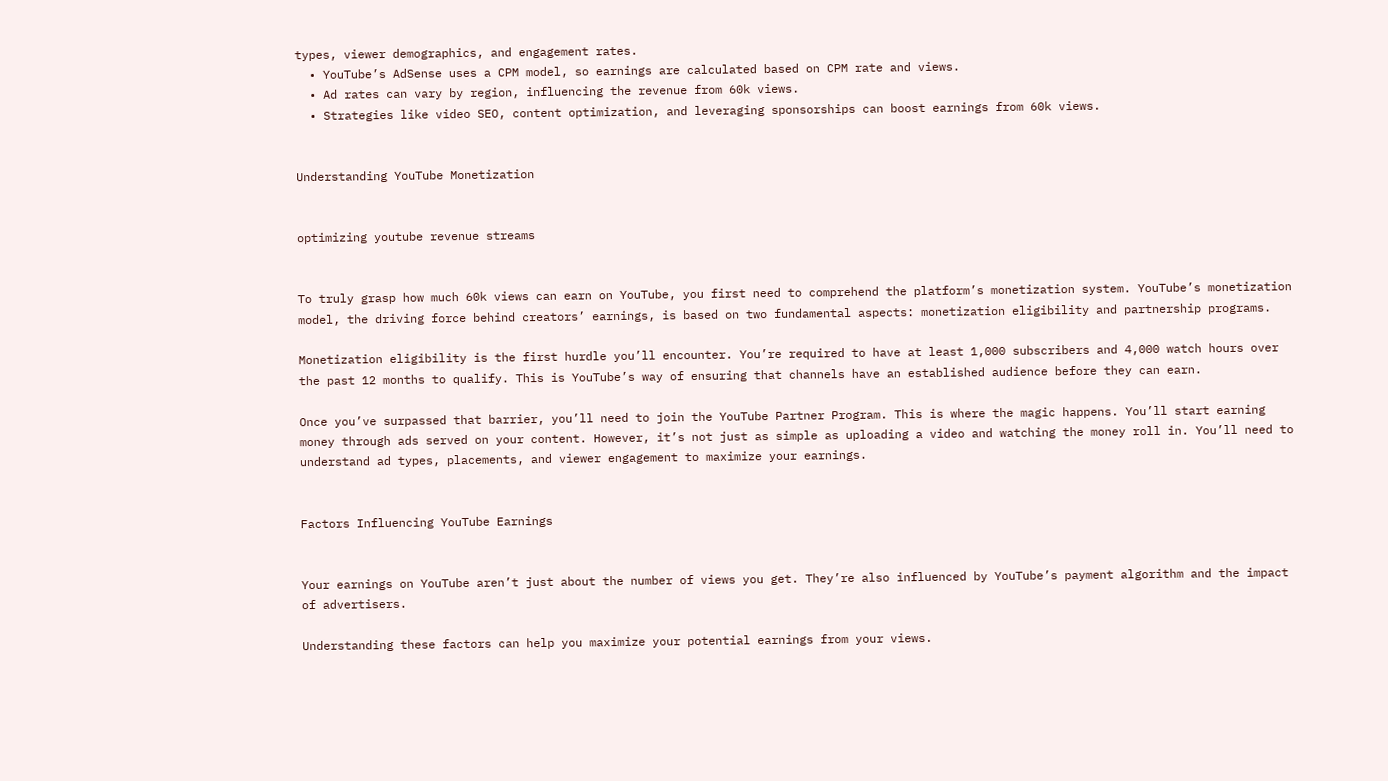types, viewer demographics, and engagement rates.
  • YouTube’s AdSense uses a CPM model, so earnings are calculated based on CPM rate and views.
  • Ad rates can vary by region, influencing the revenue from 60k views.
  • Strategies like video SEO, content optimization, and leveraging sponsorships can boost earnings from 60k views.


Understanding YouTube Monetization


optimizing youtube revenue streams


To truly grasp how much 60k views can earn on YouTube, you first need to comprehend the platform’s monetization system. YouTube’s monetization model, the driving force behind creators’ earnings, is based on two fundamental aspects: monetization eligibility and partnership programs.

Monetization eligibility is the first hurdle you’ll encounter. You’re required to have at least 1,000 subscribers and 4,000 watch hours over the past 12 months to qualify. This is YouTube’s way of ensuring that channels have an established audience before they can earn.

Once you’ve surpassed that barrier, you’ll need to join the YouTube Partner Program. This is where the magic happens. You’ll start earning money through ads served on your content. However, it’s not just as simple as uploading a video and watching the money roll in. You’ll need to understand ad types, placements, and viewer engagement to maximize your earnings.


Factors Influencing YouTube Earnings


Your earnings on YouTube aren’t just about the number of views you get. They’re also influenced by YouTube’s payment algorithm and the impact of advertisers.

Understanding these factors can help you maximize your potential earnings from your views.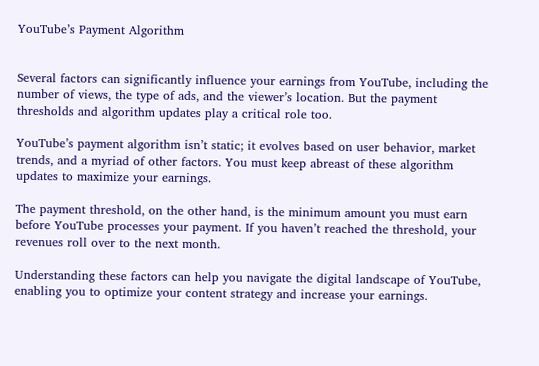YouTube’s Payment Algorithm


Several factors can significantly influence your earnings from YouTube, including the number of views, the type of ads, and the viewer’s location. But the payment thresholds and algorithm updates play a critical role too.

YouTube’s payment algorithm isn’t static; it evolves based on user behavior, market trends, and a myriad of other factors. You must keep abreast of these algorithm updates to maximize your earnings.

The payment threshold, on the other hand, is the minimum amount you must earn before YouTube processes your payment. If you haven’t reached the threshold, your revenues roll over to the next month.

Understanding these factors can help you navigate the digital landscape of YouTube, enabling you to optimize your content strategy and increase your earnings.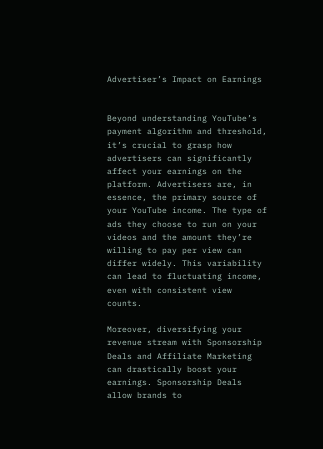Advertiser’s Impact on Earnings


Beyond understanding YouTube’s payment algorithm and threshold, it’s crucial to grasp how advertisers can significantly affect your earnings on the platform. Advertisers are, in essence, the primary source of your YouTube income. The type of ads they choose to run on your videos and the amount they’re willing to pay per view can differ widely. This variability can lead to fluctuating income, even with consistent view counts.

Moreover, diversifying your revenue stream with Sponsorship Deals and Affiliate Marketing can drastically boost your earnings. Sponsorship Deals allow brands to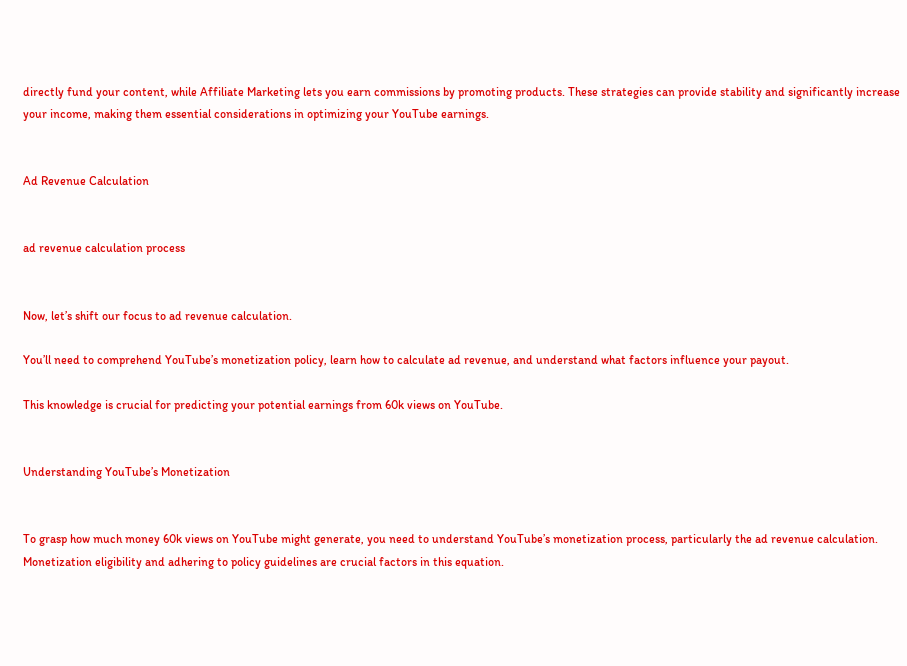directly fund your content, while Affiliate Marketing lets you earn commissions by promoting products. These strategies can provide stability and significantly increase your income, making them essential considerations in optimizing your YouTube earnings.


Ad Revenue Calculation


ad revenue calculation process


Now, let’s shift our focus to ad revenue calculation.

You’ll need to comprehend YouTube’s monetization policy, learn how to calculate ad revenue, and understand what factors influence your payout.

This knowledge is crucial for predicting your potential earnings from 60k views on YouTube.


Understanding YouTube’s Monetization


To grasp how much money 60k views on YouTube might generate, you need to understand YouTube’s monetization process, particularly the ad revenue calculation. Monetization eligibility and adhering to policy guidelines are crucial factors in this equation.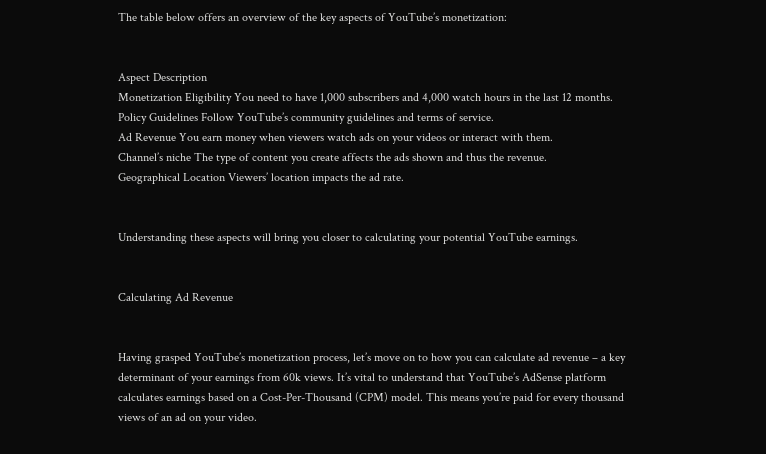The table below offers an overview of the key aspects of YouTube’s monetization:


Aspect Description
Monetization Eligibility You need to have 1,000 subscribers and 4,000 watch hours in the last 12 months.
Policy Guidelines Follow YouTube’s community guidelines and terms of service.
Ad Revenue You earn money when viewers watch ads on your videos or interact with them.
Channel’s niche The type of content you create affects the ads shown and thus the revenue.
Geographical Location Viewers’ location impacts the ad rate.


Understanding these aspects will bring you closer to calculating your potential YouTube earnings.


Calculating Ad Revenue


Having grasped YouTube’s monetization process, let’s move on to how you can calculate ad revenue – a key determinant of your earnings from 60k views. It’s vital to understand that YouTube’s AdSense platform calculates earnings based on a Cost-Per-Thousand (CPM) model. This means you’re paid for every thousand views of an ad on your video.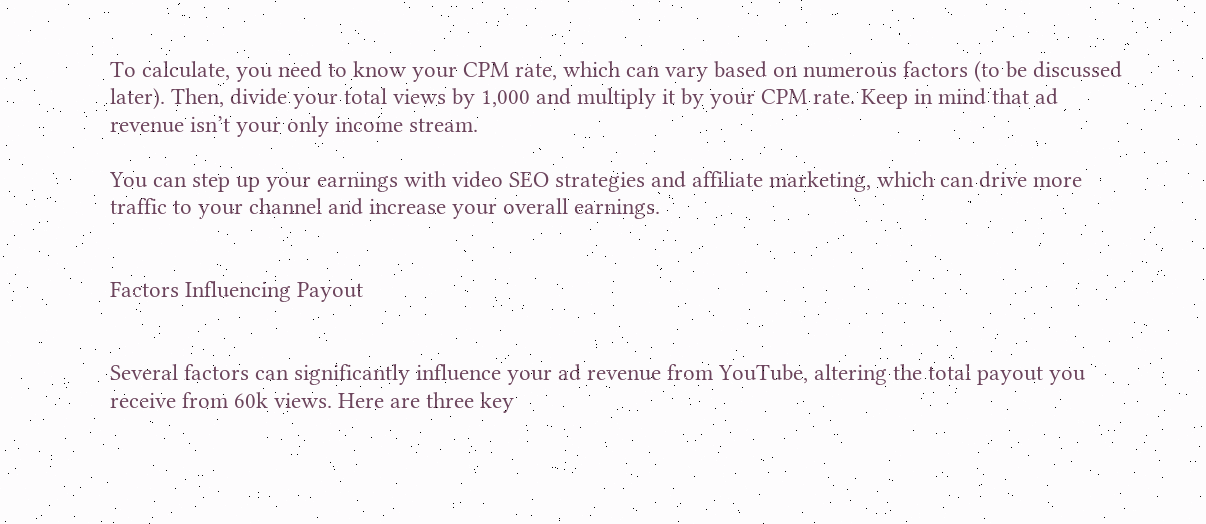To calculate, you need to know your CPM rate, which can vary based on numerous factors (to be discussed later). Then, divide your total views by 1,000 and multiply it by your CPM rate. Keep in mind that ad revenue isn’t your only income stream.

You can step up your earnings with video SEO strategies and affiliate marketing, which can drive more traffic to your channel and increase your overall earnings.


Factors Influencing Payout


Several factors can significantly influence your ad revenue from YouTube, altering the total payout you receive from 60k views. Here are three key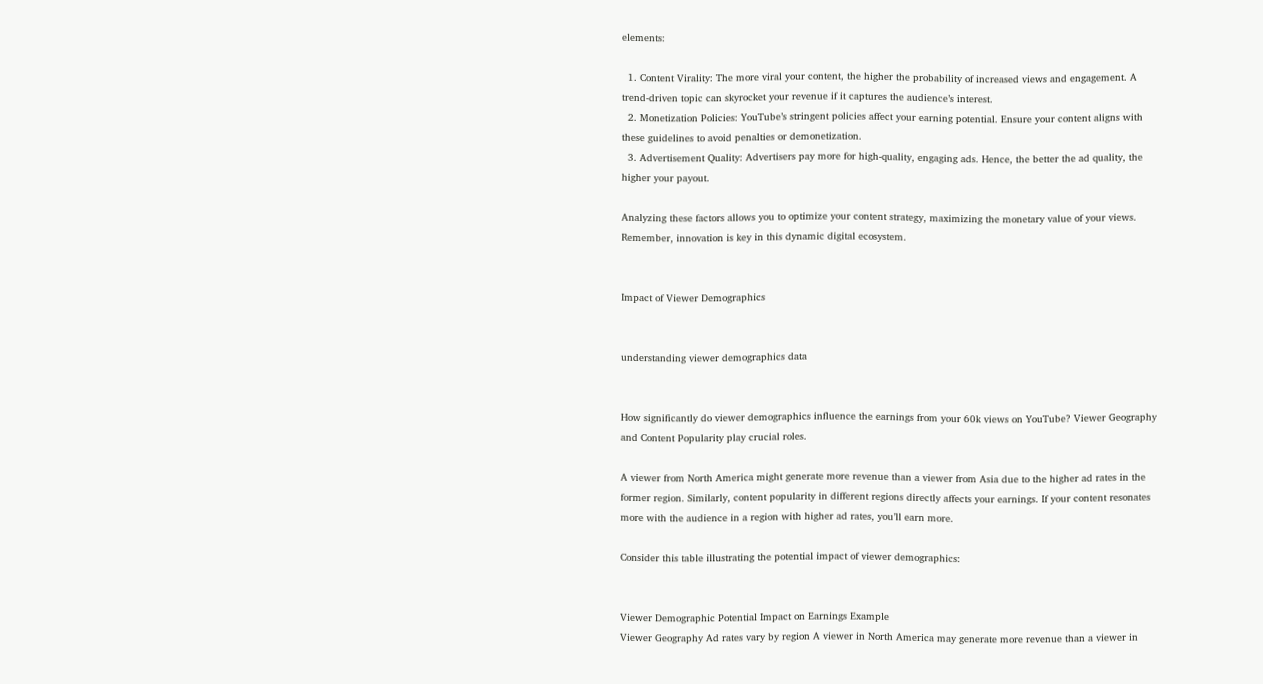elements:

  1. Content Virality: The more viral your content, the higher the probability of increased views and engagement. A trend-driven topic can skyrocket your revenue if it captures the audience’s interest.
  2. Monetization Policies: YouTube’s stringent policies affect your earning potential. Ensure your content aligns with these guidelines to avoid penalties or demonetization.
  3. Advertisement Quality: Advertisers pay more for high-quality, engaging ads. Hence, the better the ad quality, the higher your payout.

Analyzing these factors allows you to optimize your content strategy, maximizing the monetary value of your views. Remember, innovation is key in this dynamic digital ecosystem.


Impact of Viewer Demographics


understanding viewer demographics data


How significantly do viewer demographics influence the earnings from your 60k views on YouTube? Viewer Geography and Content Popularity play crucial roles.

A viewer from North America might generate more revenue than a viewer from Asia due to the higher ad rates in the former region. Similarly, content popularity in different regions directly affects your earnings. If your content resonates more with the audience in a region with higher ad rates, you’ll earn more.

Consider this table illustrating the potential impact of viewer demographics:


Viewer Demographic Potential Impact on Earnings Example
Viewer Geography Ad rates vary by region A viewer in North America may generate more revenue than a viewer in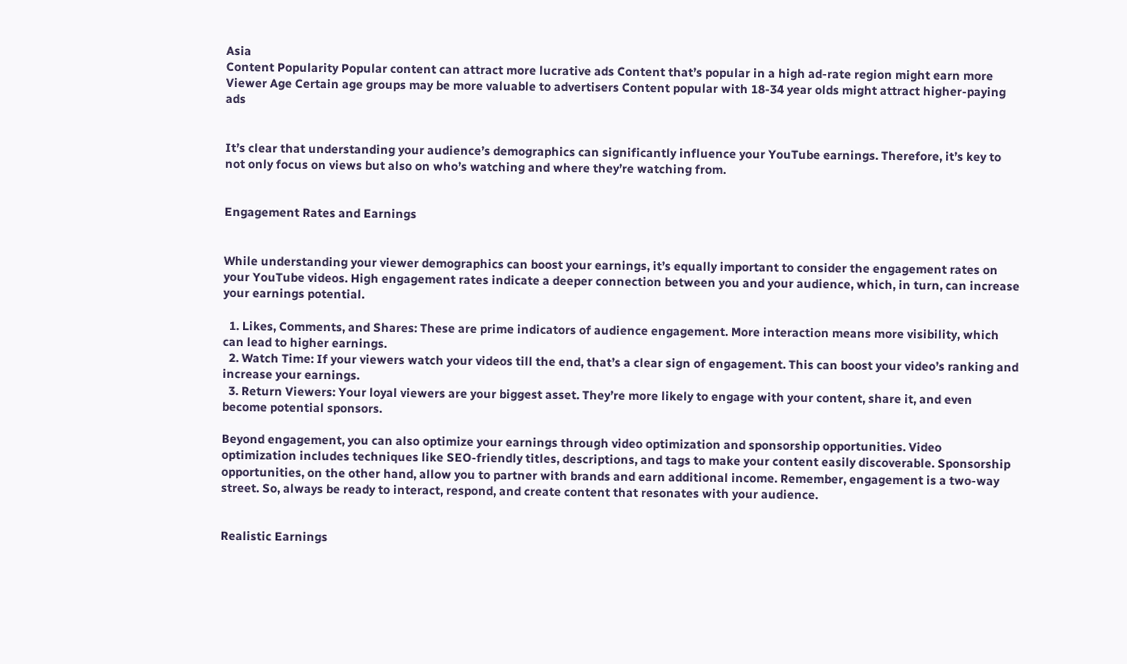Asia
Content Popularity Popular content can attract more lucrative ads Content that’s popular in a high ad-rate region might earn more
Viewer Age Certain age groups may be more valuable to advertisers Content popular with 18-34 year olds might attract higher-paying ads


It’s clear that understanding your audience’s demographics can significantly influence your YouTube earnings. Therefore, it’s key to not only focus on views but also on who’s watching and where they’re watching from.


Engagement Rates and Earnings


While understanding your viewer demographics can boost your earnings, it’s equally important to consider the engagement rates on your YouTube videos. High engagement rates indicate a deeper connection between you and your audience, which, in turn, can increase your earnings potential.

  1. Likes, Comments, and Shares: These are prime indicators of audience engagement. More interaction means more visibility, which can lead to higher earnings.
  2. Watch Time: If your viewers watch your videos till the end, that’s a clear sign of engagement. This can boost your video’s ranking and increase your earnings.
  3. Return Viewers: Your loyal viewers are your biggest asset. They’re more likely to engage with your content, share it, and even become potential sponsors.

Beyond engagement, you can also optimize your earnings through video optimization and sponsorship opportunities. Video optimization includes techniques like SEO-friendly titles, descriptions, and tags to make your content easily discoverable. Sponsorship opportunities, on the other hand, allow you to partner with brands and earn additional income. Remember, engagement is a two-way street. So, always be ready to interact, respond, and create content that resonates with your audience.


Realistic Earnings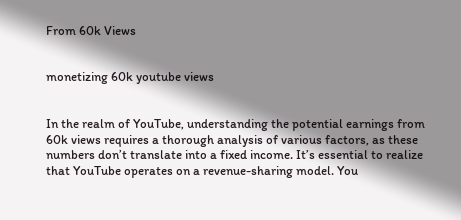From 60k Views


monetizing 60k youtube views


In the realm of YouTube, understanding the potential earnings from 60k views requires a thorough analysis of various factors, as these numbers don’t translate into a fixed income. It’s essential to realize that YouTube operates on a revenue-sharing model. You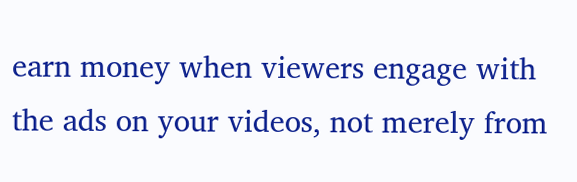earn money when viewers engage with the ads on your videos, not merely from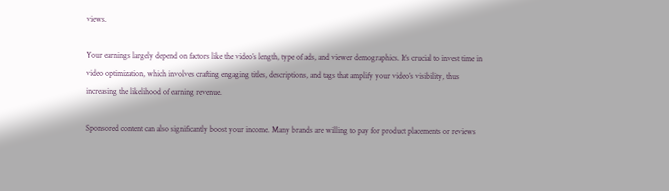views.

Your earnings largely depend on factors like the video’s length, type of ads, and viewer demographics. It’s crucial to invest time in video optimization, which involves crafting engaging titles, descriptions, and tags that amplify your video’s visibility, thus increasing the likelihood of earning revenue.

Sponsored content can also significantly boost your income. Many brands are willing to pay for product placements or reviews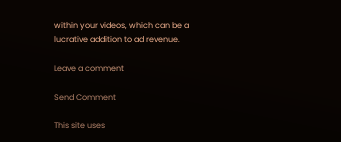within your videos, which can be a lucrative addition to ad revenue.

Leave a comment

Send Comment

This site uses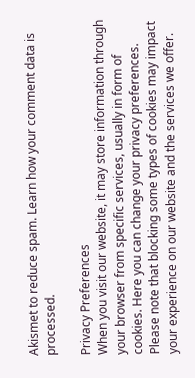Akismet to reduce spam. Learn how your comment data is processed.

Privacy Preferences
When you visit our website, it may store information through your browser from specific services, usually in form of cookies. Here you can change your privacy preferences. Please note that blocking some types of cookies may impact your experience on our website and the services we offer.